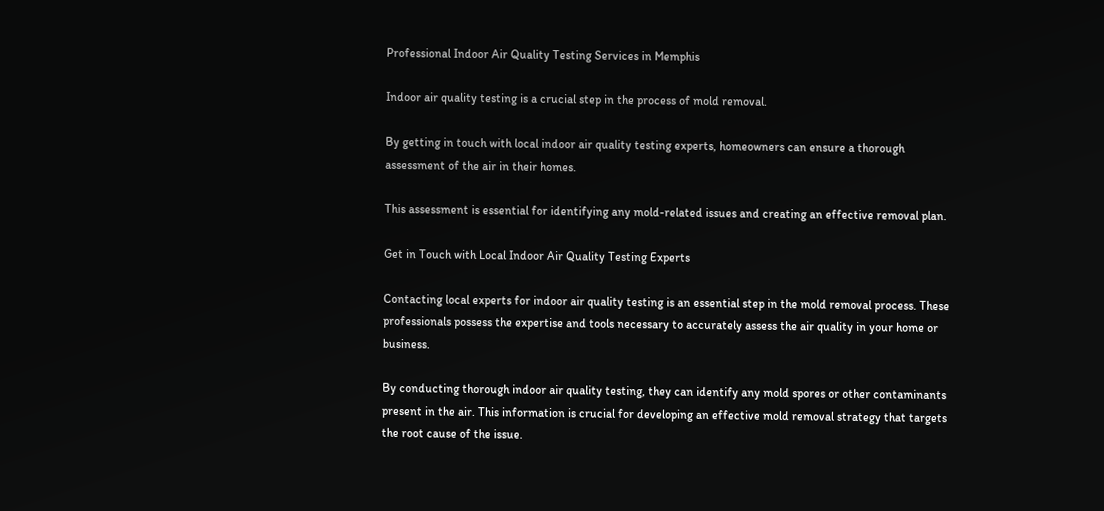Professional Indoor Air Quality Testing Services in Memphis

Indoor air quality testing is a crucial step in the process of mold removal.

By getting in touch with local indoor air quality testing experts, homeowners can ensure a thorough assessment of the air in their homes.

This assessment is essential for identifying any mold-related issues and creating an effective removal plan.

Get in Touch with Local Indoor Air Quality Testing Experts

Contacting local experts for indoor air quality testing is an essential step in the mold removal process. These professionals possess the expertise and tools necessary to accurately assess the air quality in your home or business.

By conducting thorough indoor air quality testing, they can identify any mold spores or other contaminants present in the air. This information is crucial for developing an effective mold removal strategy that targets the root cause of the issue.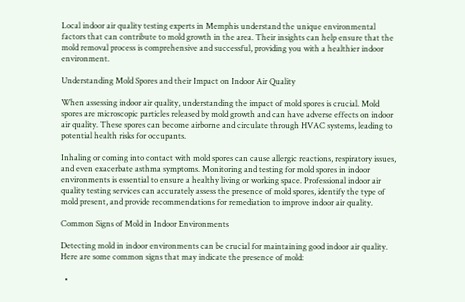Local indoor air quality testing experts in Memphis understand the unique environmental factors that can contribute to mold growth in the area. Their insights can help ensure that the mold removal process is comprehensive and successful, providing you with a healthier indoor environment.

Understanding Mold Spores and their Impact on Indoor Air Quality

When assessing indoor air quality, understanding the impact of mold spores is crucial. Mold spores are microscopic particles released by mold growth and can have adverse effects on indoor air quality. These spores can become airborne and circulate through HVAC systems, leading to potential health risks for occupants.

Inhaling or coming into contact with mold spores can cause allergic reactions, respiratory issues, and even exacerbate asthma symptoms. Monitoring and testing for mold spores in indoor environments is essential to ensure a healthy living or working space. Professional indoor air quality testing services can accurately assess the presence of mold spores, identify the type of mold present, and provide recommendations for remediation to improve indoor air quality.

Common Signs of Mold in Indoor Environments

Detecting mold in indoor environments can be crucial for maintaining good indoor air quality. Here are some common signs that may indicate the presence of mold:

  •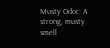Musty Odor: A strong, musty smell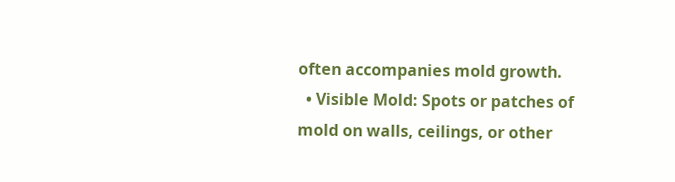often accompanies mold growth.
  • Visible Mold: Spots or patches of mold on walls, ceilings, or other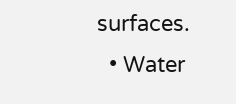surfaces.
  • Water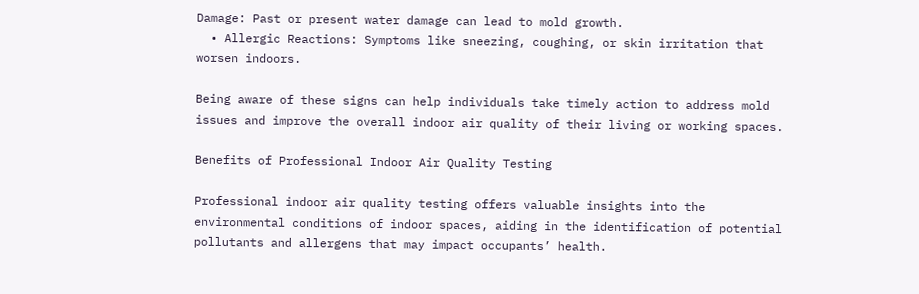Damage: Past or present water damage can lead to mold growth.
  • Allergic Reactions: Symptoms like sneezing, coughing, or skin irritation that worsen indoors.

Being aware of these signs can help individuals take timely action to address mold issues and improve the overall indoor air quality of their living or working spaces.

Benefits of Professional Indoor Air Quality Testing

Professional indoor air quality testing offers valuable insights into the environmental conditions of indoor spaces, aiding in the identification of potential pollutants and allergens that may impact occupants’ health.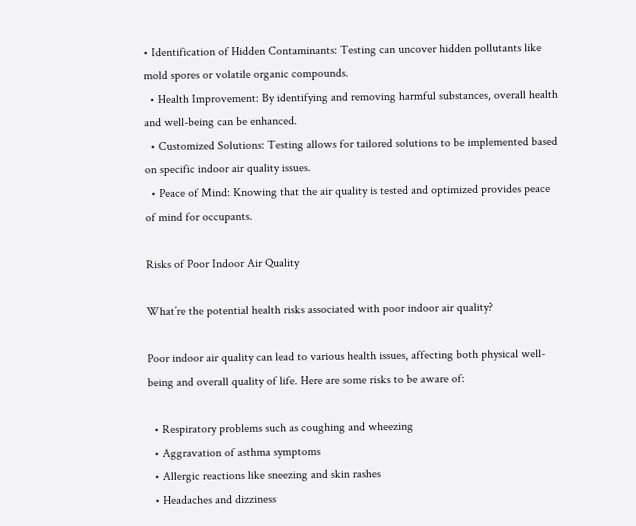• Identification of Hidden Contaminants: Testing can uncover hidden pollutants like mold spores or volatile organic compounds.
  • Health Improvement: By identifying and removing harmful substances, overall health and well-being can be enhanced.
  • Customized Solutions: Testing allows for tailored solutions to be implemented based on specific indoor air quality issues.
  • Peace of Mind: Knowing that the air quality is tested and optimized provides peace of mind for occupants.

Risks of Poor Indoor Air Quality

What’re the potential health risks associated with poor indoor air quality?

Poor indoor air quality can lead to various health issues, affecting both physical well-being and overall quality of life. Here are some risks to be aware of:

  • Respiratory problems such as coughing and wheezing
  • Aggravation of asthma symptoms
  • Allergic reactions like sneezing and skin rashes
  • Headaches and dizziness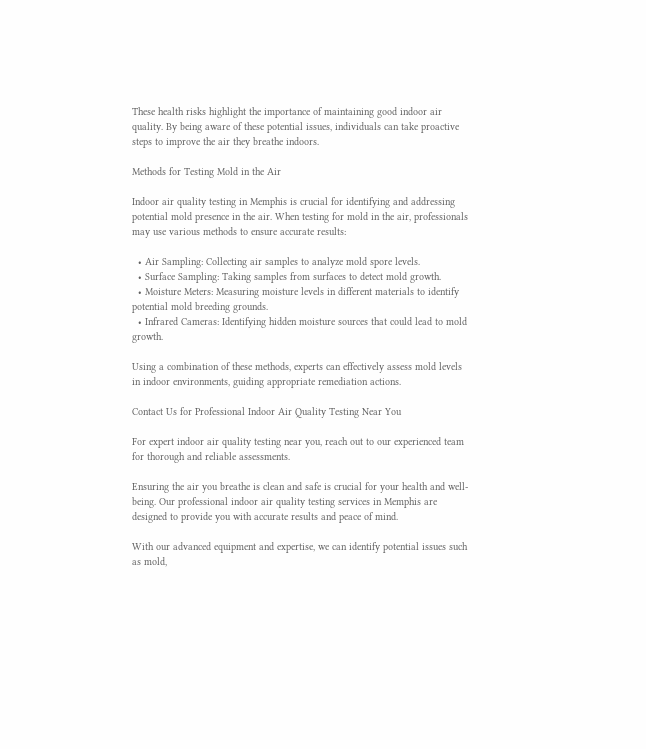These health risks highlight the importance of maintaining good indoor air quality. By being aware of these potential issues, individuals can take proactive steps to improve the air they breathe indoors.

Methods for Testing Mold in the Air

Indoor air quality testing in Memphis is crucial for identifying and addressing potential mold presence in the air. When testing for mold in the air, professionals may use various methods to ensure accurate results:

  • Air Sampling: Collecting air samples to analyze mold spore levels.
  • Surface Sampling: Taking samples from surfaces to detect mold growth.
  • Moisture Meters: Measuring moisture levels in different materials to identify potential mold breeding grounds.
  • Infrared Cameras: Identifying hidden moisture sources that could lead to mold growth.

Using a combination of these methods, experts can effectively assess mold levels in indoor environments, guiding appropriate remediation actions.

Contact Us for Professional Indoor Air Quality Testing Near You

For expert indoor air quality testing near you, reach out to our experienced team for thorough and reliable assessments.

Ensuring the air you breathe is clean and safe is crucial for your health and well-being. Our professional indoor air quality testing services in Memphis are designed to provide you with accurate results and peace of mind.

With our advanced equipment and expertise, we can identify potential issues such as mold,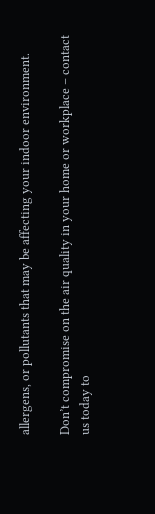allergens, or pollutants that may be affecting your indoor environment.

Don’t compromise on the air quality in your home or workplace – contact us today to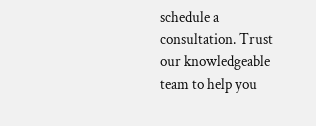schedule a consultation. Trust our knowledgeable team to help you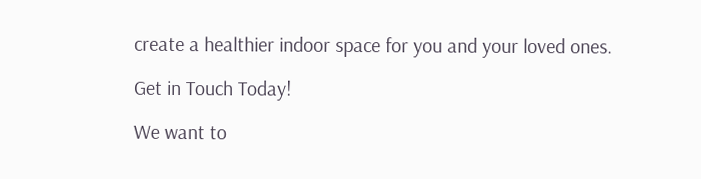create a healthier indoor space for you and your loved ones.

Get in Touch Today!

We want to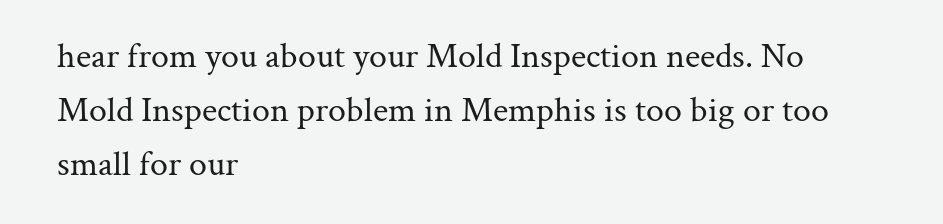hear from you about your Mold Inspection needs. No Mold Inspection problem in Memphis is too big or too small for our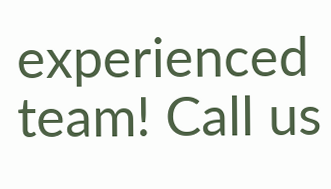experienced team! Call us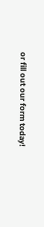or fill out our form today!